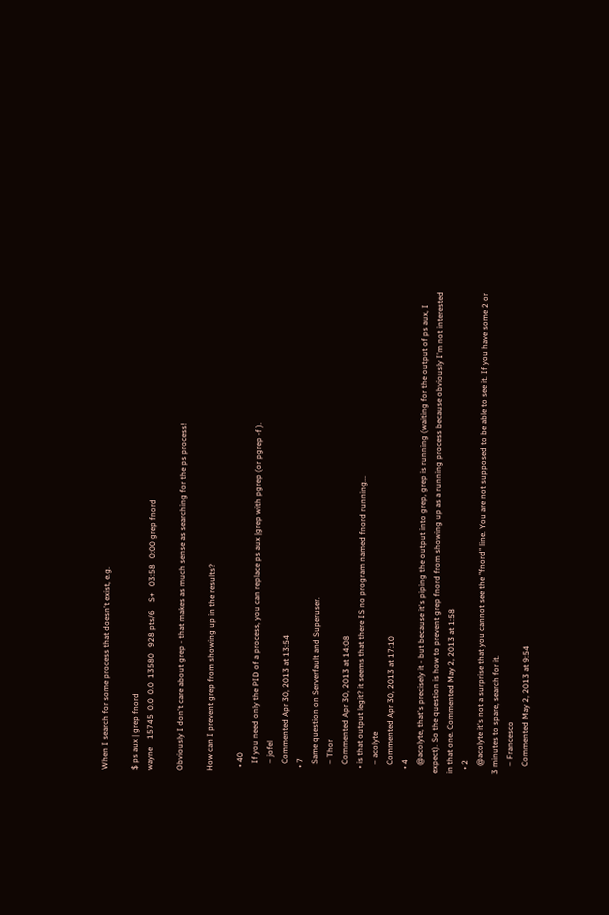When I search for some process that doesn't exist, e.g.

$ ps aux | grep fnord
wayne    15745  0.0  0.0  13580   928 pts/6    S+   03:58   0:00 grep fnord

Obviously I don't care about grep - that makes as much sense as searching for the ps process!

How can I prevent grep from showing up in the results?

  • 40
    If you need only the PID of a process, you can replace ps aux |grep with pgrep (or pgrep -f ).
    – jofel
    Commented Apr 30, 2013 at 13:54
  • 7
    Same question on Serverfault and Superuser.
    – Thor
    Commented Apr 30, 2013 at 14:08
  • is that output legit? it seems that there IS no program named fnord running...
    – acolyte
    Commented Apr 30, 2013 at 17:10
  • 4
    @acolyte, that's precisely it - but because it's piping the output into grep, grep is running (waiting for the output of ps aux, I expect). So the question is how to prevent grep fnord from showing up as a running process because obviously I'm not interested in that one. Commented May 2, 2013 at 1:58
  • 2
    @acolyte it's not a surprise that you cannot see the "fnord" line. You are not supposed to be able to see it. If you have some 2 or 3 minutes to spare, search for it.
    – Francesco
    Commented May 2, 2013 at 9:54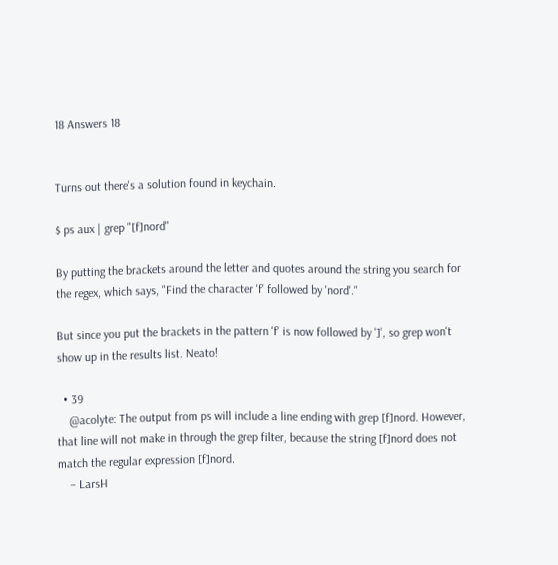18 Answers 18


Turns out there's a solution found in keychain.

$ ps aux | grep "[f]nord"

By putting the brackets around the letter and quotes around the string you search for the regex, which says, "Find the character 'f' followed by 'nord'."

But since you put the brackets in the pattern 'f' is now followed by ']', so grep won't show up in the results list. Neato!

  • 39
    @acolyte: The output from ps will include a line ending with grep [f]nord. However, that line will not make in through the grep filter, because the string [f]nord does not match the regular expression [f]nord.
    – LarsH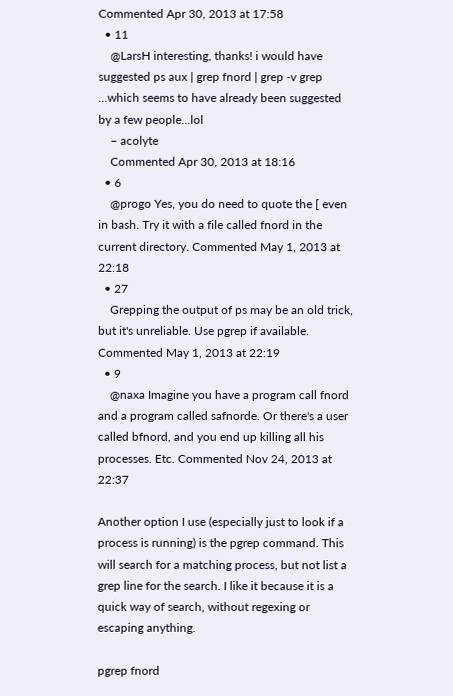Commented Apr 30, 2013 at 17:58
  • 11
    @LarsH interesting, thanks! i would have suggested ps aux | grep fnord | grep -v grep ...which seems to have already been suggested by a few people...lol
    – acolyte
    Commented Apr 30, 2013 at 18:16
  • 6
    @progo Yes, you do need to quote the [ even in bash. Try it with a file called fnord in the current directory. Commented May 1, 2013 at 22:18
  • 27
    Grepping the output of ps may be an old trick, but it's unreliable. Use pgrep if available. Commented May 1, 2013 at 22:19
  • 9
    @naxa Imagine you have a program call fnord and a program called safnorde. Or there's a user called bfnord, and you end up killing all his processes. Etc. Commented Nov 24, 2013 at 22:37

Another option I use (especially just to look if a process is running) is the pgrep command. This will search for a matching process, but not list a grep line for the search. I like it because it is a quick way of search, without regexing or escaping anything.

pgrep fnord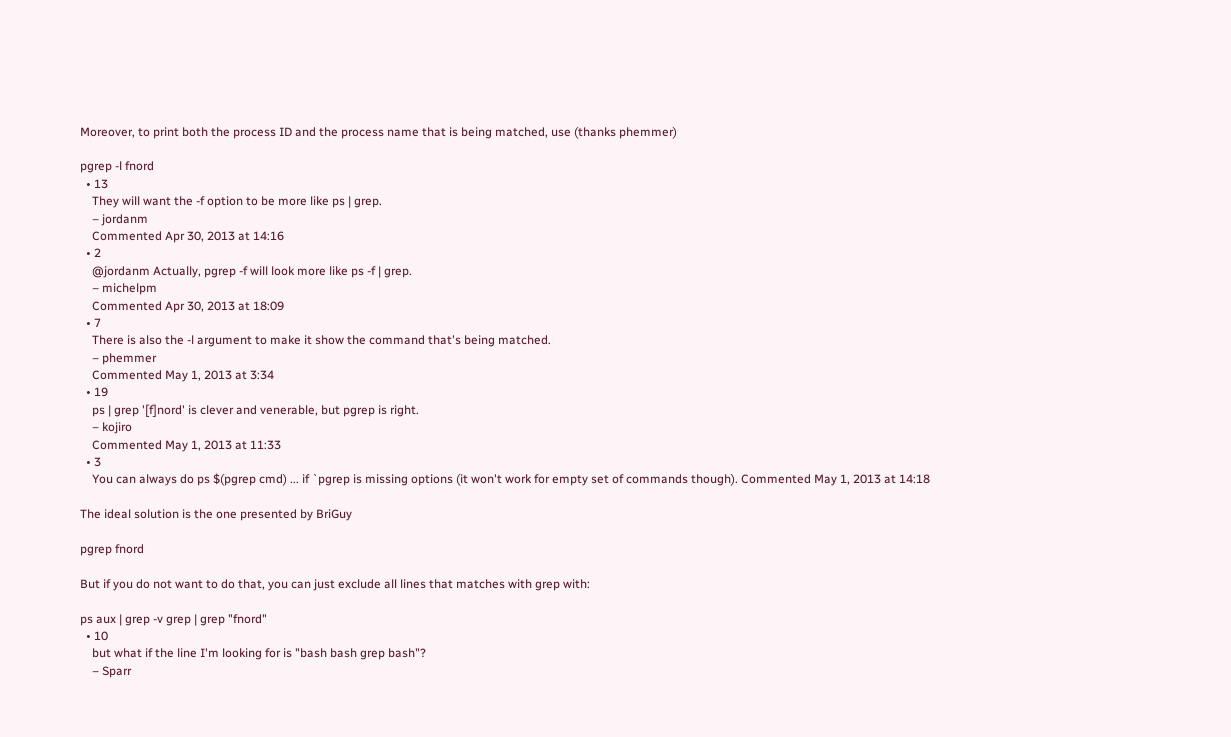Moreover, to print both the process ID and the process name that is being matched, use (thanks phemmer)

pgrep -l fnord
  • 13
    They will want the -f option to be more like ps | grep.
    – jordanm
    Commented Apr 30, 2013 at 14:16
  • 2
    @jordanm Actually, pgrep -f will look more like ps -f | grep.
    – michelpm
    Commented Apr 30, 2013 at 18:09
  • 7
    There is also the -l argument to make it show the command that's being matched.
    – phemmer
    Commented May 1, 2013 at 3:34
  • 19
    ps | grep '[f]nord' is clever and venerable, but pgrep is right.
    – kojiro
    Commented May 1, 2013 at 11:33
  • 3
    You can always do ps $(pgrep cmd) ... if `pgrep is missing options (it won't work for empty set of commands though). Commented May 1, 2013 at 14:18

The ideal solution is the one presented by BriGuy

pgrep fnord

But if you do not want to do that, you can just exclude all lines that matches with grep with:

ps aux | grep -v grep | grep "fnord"
  • 10
    but what if the line I'm looking for is "bash bash grep bash"?
    – Sparr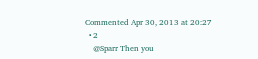Commented Apr 30, 2013 at 20:27
  • 2
    @Sparr Then you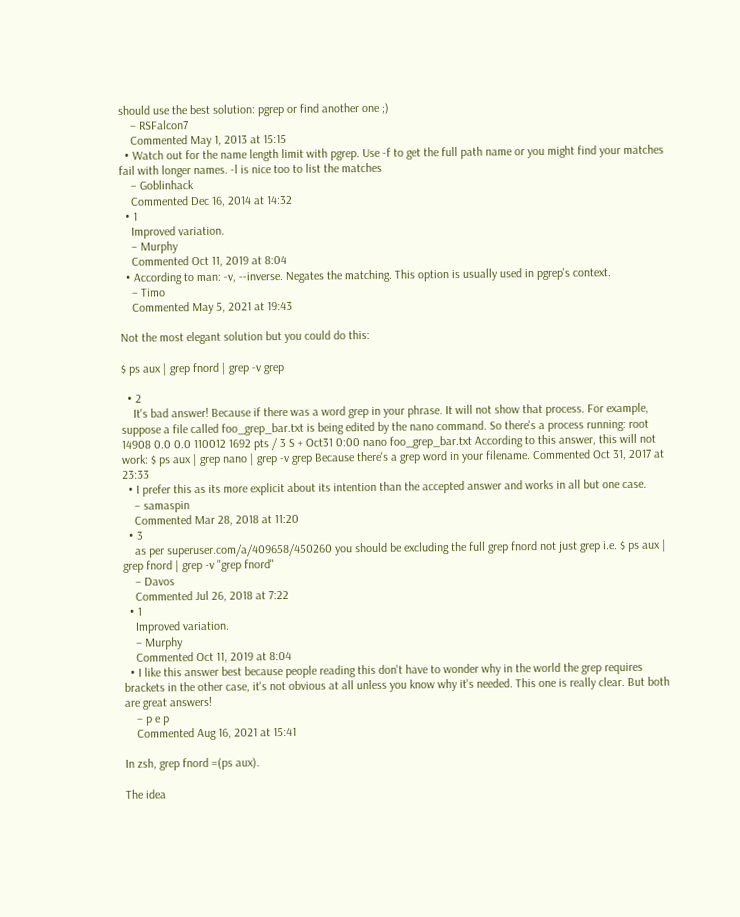should use the best solution: pgrep or find another one ;)
    – RSFalcon7
    Commented May 1, 2013 at 15:15
  • Watch out for the name length limit with pgrep. Use -f to get the full path name or you might find your matches fail with longer names. -l is nice too to list the matches
    – Goblinhack
    Commented Dec 16, 2014 at 14:32
  • 1
    Improved variation.
    – Murphy
    Commented Oct 11, 2019 at 8:04
  • According to man: -v, --inverse. Negates the matching. This option is usually used in pgrep's context.
    – Timo
    Commented May 5, 2021 at 19:43

Not the most elegant solution but you could do this:

$ ps aux | grep fnord | grep -v grep

  • 2
    It's bad answer! Because if there was a word grep in your phrase. It will not show that process. For example, suppose a file called foo_grep_bar.txt is being edited by the nano command. So there's a process running: root 14908 0.0 0.0 110012 1692 pts / 3 S + Oct31 0:00 nano foo_grep_bar.txt According to this answer, this will not work: $ ps aux | grep nano | grep -v grep Because there's a grep word in your filename. Commented Oct 31, 2017 at 23:33
  • I prefer this as its more explicit about its intention than the accepted answer and works in all but one case.
    – samaspin
    Commented Mar 28, 2018 at 11:20
  • 3
    as per superuser.com/a/409658/450260 you should be excluding the full grep fnord not just grep i.e. $ ps aux | grep fnord | grep -v "grep fnord"
    – Davos
    Commented Jul 26, 2018 at 7:22
  • 1
    Improved variation.
    – Murphy
    Commented Oct 11, 2019 at 8:04
  • I like this answer best because people reading this don't have to wonder why in the world the grep requires brackets in the other case, it's not obvious at all unless you know why it's needed. This one is really clear. But both are great answers!
    – p e p
    Commented Aug 16, 2021 at 15:41

In zsh, grep fnord =(ps aux).

The idea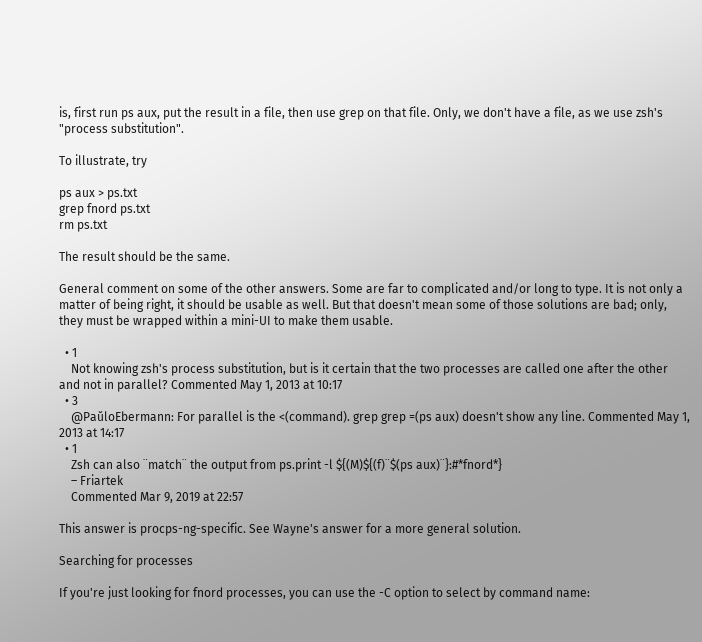is, first run ps aux, put the result in a file, then use grep on that file. Only, we don't have a file, as we use zsh's "process substitution".

To illustrate, try

ps aux > ps.txt
grep fnord ps.txt
rm ps.txt

The result should be the same.

General comment on some of the other answers. Some are far to complicated and/or long to type. It is not only a matter of being right, it should be usable as well. But that doesn't mean some of those solutions are bad; only, they must be wrapped within a mini-UI to make them usable.

  • 1
    Not knowing zsh's process substitution, but is it certain that the two processes are called one after the other and not in parallel? Commented May 1, 2013 at 10:17
  • 3
    @PaŭloEbermann: For parallel is the <(command). grep grep =(ps aux) doesn't show any line. Commented May 1, 2013 at 14:17
  • 1
    Zsh can also ¨match¨ the output from ps.print -l ${(M)${(f)¨$(ps aux)¨}:#*fnord*}
    – Friartek
    Commented Mar 9, 2019 at 22:57

This answer is procps-ng-specific. See Wayne's answer for a more general solution.

Searching for processes

If you're just looking for fnord processes, you can use the -C option to select by command name: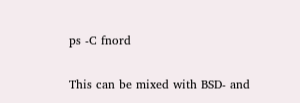ps -C fnord

This can be mixed with BSD- and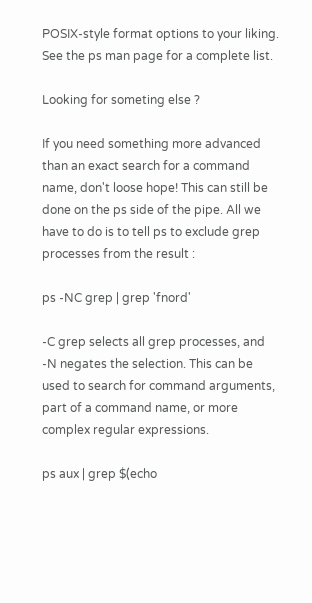POSIX-style format options to your liking. See the ps man page for a complete list.

Looking for someting else ?

If you need something more advanced than an exact search for a command name, don't loose hope! This can still be done on the ps side of the pipe. All we have to do is to tell ps to exclude grep processes from the result :

ps -NC grep | grep 'fnord'

-C grep selects all grep processes, and -N negates the selection. This can be used to search for command arguments, part of a command name, or more complex regular expressions.

ps aux | grep $(echo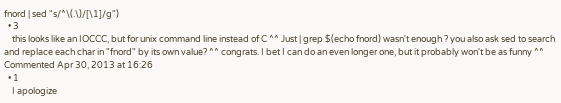fnord | sed "s/^\(.\)/[\1]/g")
  • 3
    this looks like an IOCCC, but for unix command line instead of C ^^ Just | grep $(echo fnord) wasn't enough ? you also ask sed to search and replace each char in "fnord" by its own value? ^^ congrats. I bet I can do an even longer one, but it probably won't be as funny ^^ Commented Apr 30, 2013 at 16:26
  • 1
    I apologize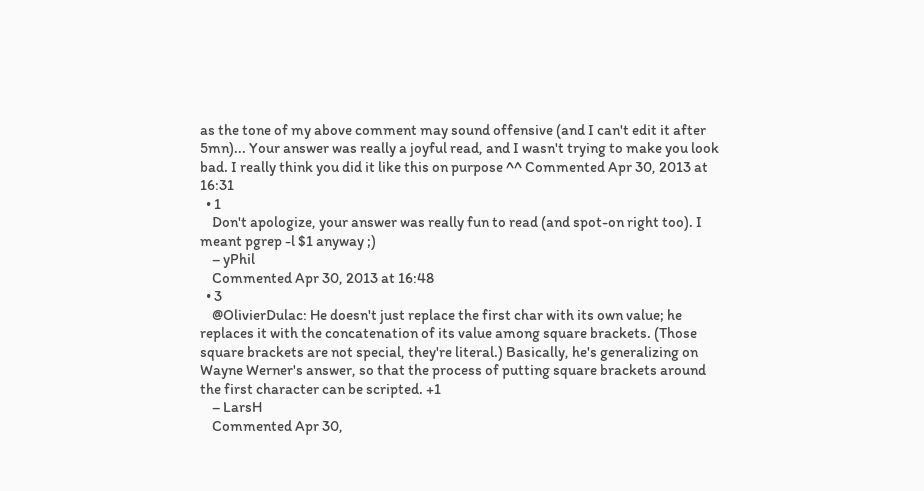as the tone of my above comment may sound offensive (and I can't edit it after 5mn)... Your answer was really a joyful read, and I wasn't trying to make you look bad. I really think you did it like this on purpose ^^ Commented Apr 30, 2013 at 16:31
  • 1
    Don't apologize, your answer was really fun to read (and spot-on right too). I meant pgrep -l $1 anyway ;)
    – yPhil
    Commented Apr 30, 2013 at 16:48
  • 3
    @OlivierDulac: He doesn't just replace the first char with its own value; he replaces it with the concatenation of its value among square brackets. (Those square brackets are not special, they're literal.) Basically, he's generalizing on Wayne Werner's answer, so that the process of putting square brackets around the first character can be scripted. +1
    – LarsH
    Commented Apr 30,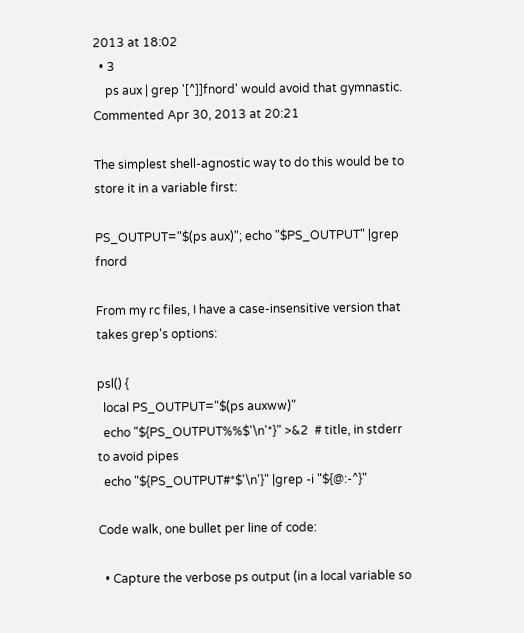2013 at 18:02
  • 3
    ps aux | grep '[^]]fnord' would avoid that gymnastic. Commented Apr 30, 2013 at 20:21

The simplest shell-agnostic way to do this would be to store it in a variable first:

PS_OUTPUT="$(ps aux)"; echo "$PS_OUTPUT" |grep fnord

From my rc files, I have a case-insensitive version that takes grep's options:

psl() {
  local PS_OUTPUT="$(ps auxww)"
  echo "${PS_OUTPUT%%$'\n'*}" >&2  # title, in stderr to avoid pipes
  echo "${PS_OUTPUT#*$'\n'}" |grep -i "${@:-^}"

Code walk, one bullet per line of code:

  • Capture the verbose ps output (in a local variable so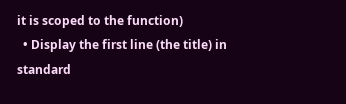it is scoped to the function)
  • Display the first line (the title) in standard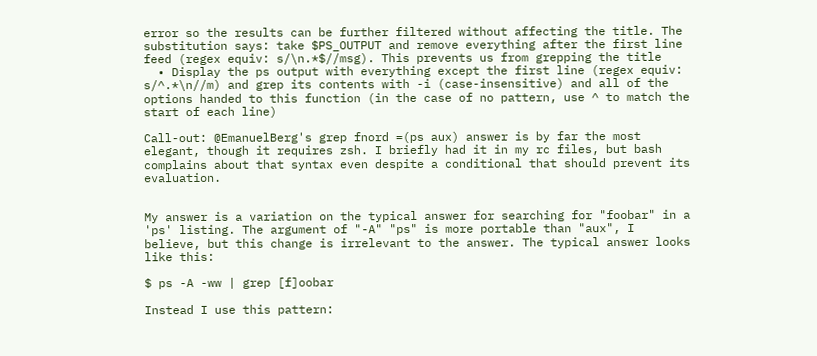error so the results can be further filtered without affecting the title. The substitution says: take $PS_OUTPUT and remove everything after the first line feed (regex equiv: s/\n.*$//msg). This prevents us from grepping the title
  • Display the ps output with everything except the first line (regex equiv: s/^.*\n//m) and grep its contents with -i (case-insensitive) and all of the options handed to this function (in the case of no pattern, use ^ to match the start of each line)

Call-out: @EmanuelBerg's grep fnord =(ps aux) answer is by far the most elegant, though it requires zsh. I briefly had it in my rc files, but bash complains about that syntax even despite a conditional that should prevent its evaluation.


My answer is a variation on the typical answer for searching for "foobar" in a 'ps' listing. The argument of "-A" "ps" is more portable than "aux", I believe, but this change is irrelevant to the answer. The typical answer looks like this:

$ ps -A -ww | grep [f]oobar

Instead I use this pattern: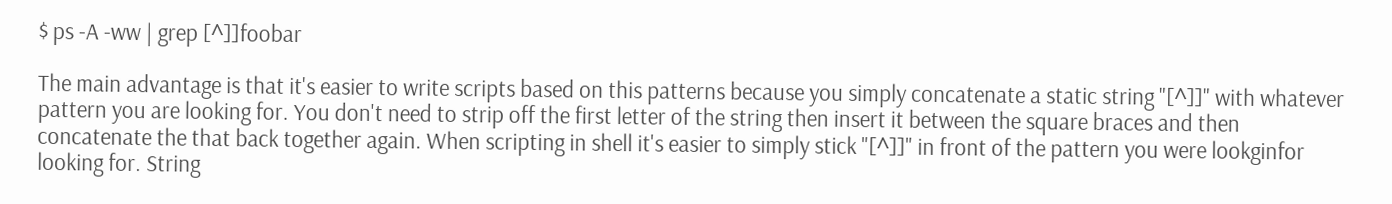$ ps -A -ww | grep [^]]foobar

The main advantage is that it's easier to write scripts based on this patterns because you simply concatenate a static string "[^]]" with whatever pattern you are looking for. You don't need to strip off the first letter of the string then insert it between the square braces and then concatenate the that back together again. When scripting in shell it's easier to simply stick "[^]]" in front of the pattern you were lookginfor looking for. String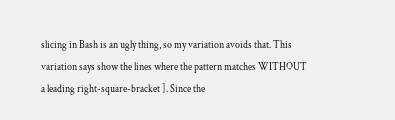slicing in Bash is an ugly thing, so my variation avoids that. This variation says show the lines where the pattern matches WITHOUT a leading right-square-bracket ]. Since the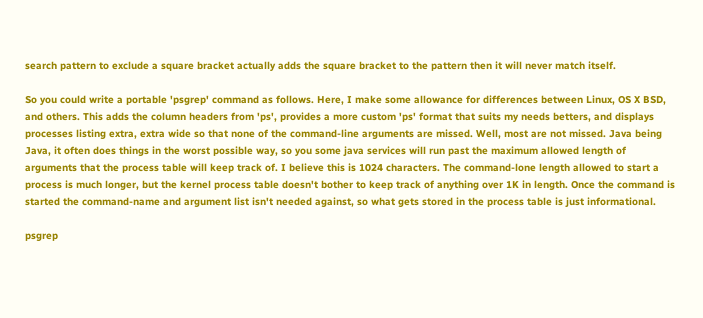search pattern to exclude a square bracket actually adds the square bracket to the pattern then it will never match itself.

So you could write a portable 'psgrep' command as follows. Here, I make some allowance for differences between Linux, OS X BSD, and others. This adds the column headers from 'ps', provides a more custom 'ps' format that suits my needs betters, and displays processes listing extra, extra wide so that none of the command-line arguments are missed. Well, most are not missed. Java being Java, it often does things in the worst possible way, so you some java services will run past the maximum allowed length of arguments that the process table will keep track of. I believe this is 1024 characters. The command-lone length allowed to start a process is much longer, but the kernel process table doesn't bother to keep track of anything over 1K in length. Once the command is started the command-name and argument list isn't needed against, so what gets stored in the process table is just informational.

psgrep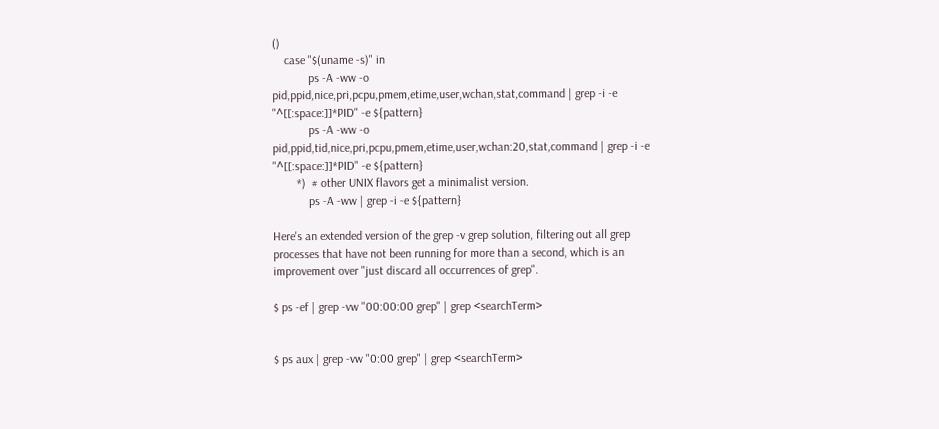()
    case "$(uname -s)" in
            ps -A -ww -o pid,ppid,nice,pri,pcpu,pmem,etime,user,wchan,stat,command | grep -i -e "^[[:space:]]*PID" -e ${pattern}
            ps -A -ww -o pid,ppid,tid,nice,pri,pcpu,pmem,etime,user,wchan:20,stat,command | grep -i -e "^[[:space:]]*PID" -e ${pattern}
        *)  # other UNIX flavors get a minimalist version.
            ps -A -ww | grep -i -e ${pattern}

Here's an extended version of the grep -v grep solution, filtering out all grep processes that have not been running for more than a second, which is an improvement over "just discard all occurrences of grep".

$ ps -ef | grep -vw "00:00:00 grep" | grep <searchTerm>


$ ps aux | grep -vw "0:00 grep" | grep <searchTerm>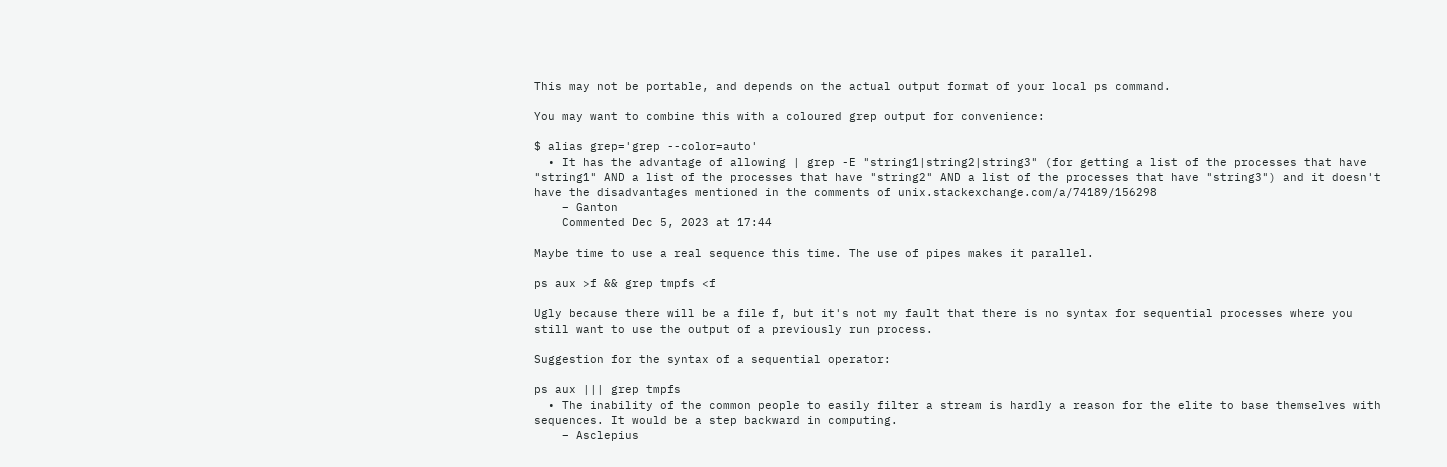This may not be portable, and depends on the actual output format of your local ps command.

You may want to combine this with a coloured grep output for convenience:

$ alias grep='grep --color=auto'
  • It has the advantage of allowing | grep -E "string1|string2|string3" (for getting a list of the processes that have "string1" AND a list of the processes that have "string2" AND a list of the processes that have "string3") and it doesn't have the disadvantages mentioned in the comments of unix.stackexchange.com/a/74189/156298
    – Ganton
    Commented Dec 5, 2023 at 17:44

Maybe time to use a real sequence this time. The use of pipes makes it parallel.

ps aux >f && grep tmpfs <f

Ugly because there will be a file f, but it's not my fault that there is no syntax for sequential processes where you still want to use the output of a previously run process.

Suggestion for the syntax of a sequential operator:

ps aux ||| grep tmpfs
  • The inability of the common people to easily filter a stream is hardly a reason for the elite to base themselves with sequences. It would be a step backward in computing.
    – Asclepius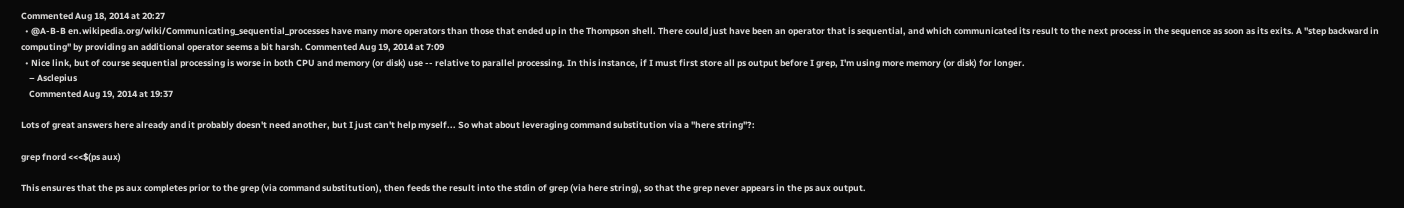Commented Aug 18, 2014 at 20:27
  • @A-B-B en.wikipedia.org/wiki/Communicating_sequential_processes have many more operators than those that ended up in the Thompson shell. There could just have been an operator that is sequential, and which communicated its result to the next process in the sequence as soon as its exits. A "step backward in computing" by providing an additional operator seems a bit harsh. Commented Aug 19, 2014 at 7:09
  • Nice link, but of course sequential processing is worse in both CPU and memory (or disk) use -- relative to parallel processing. In this instance, if I must first store all ps output before I grep, I'm using more memory (or disk) for longer.
    – Asclepius
    Commented Aug 19, 2014 at 19:37

Lots of great answers here already and it probably doesn't need another, but I just can't help myself... So what about leveraging command substitution via a "here string"?:

grep fnord <<<$(ps aux)

This ensures that the ps aux completes prior to the grep (via command substitution), then feeds the result into the stdin of grep (via here string), so that the grep never appears in the ps aux output.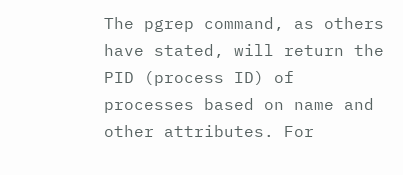The pgrep command, as others have stated, will return the PID (process ID) of processes based on name and other attributes. For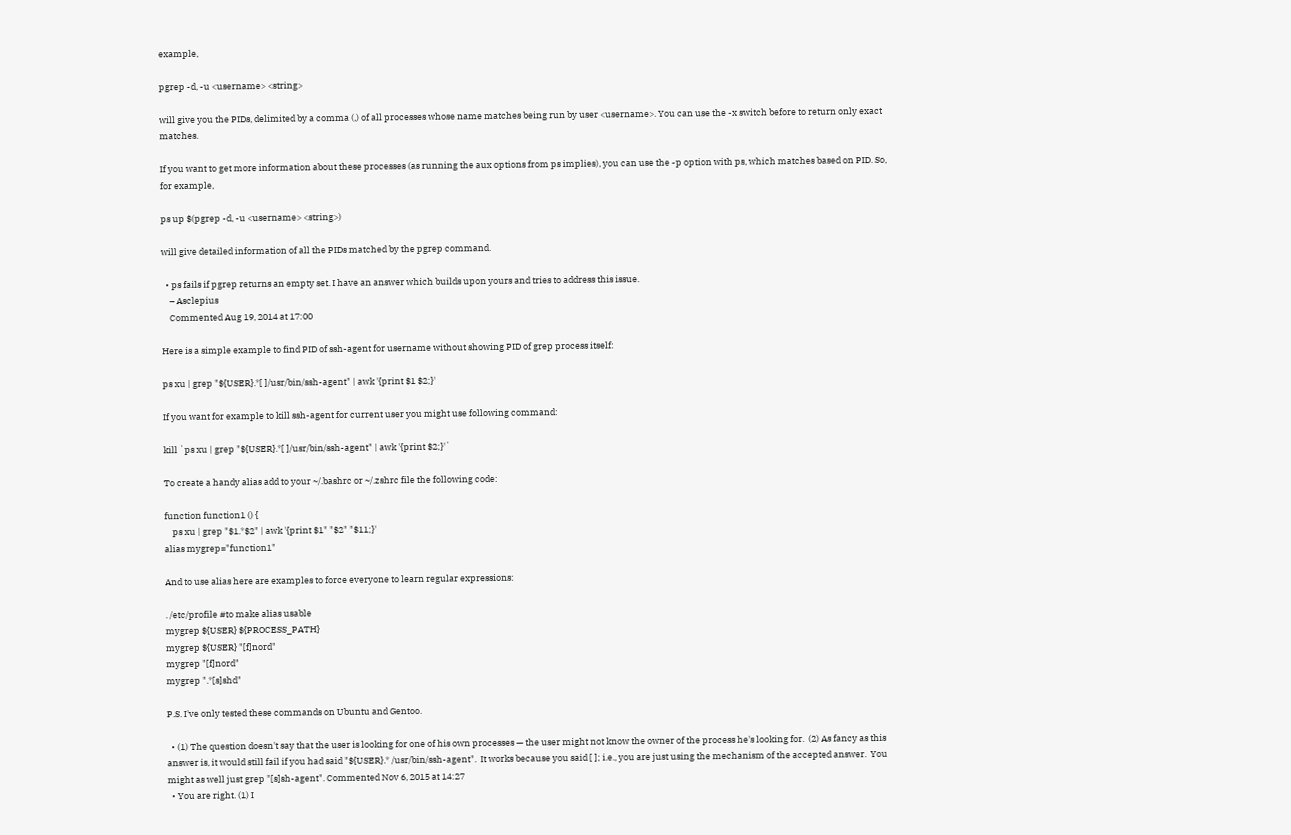example,

pgrep -d, -u <username> <string>

will give you the PIDs, delimited by a comma (,) of all processes whose name matches being run by user <username>. You can use the -x switch before to return only exact matches.

If you want to get more information about these processes (as running the aux options from ps implies), you can use the -p option with ps, which matches based on PID. So, for example,

ps up $(pgrep -d, -u <username> <string>)

will give detailed information of all the PIDs matched by the pgrep command.

  • ps fails if pgrep returns an empty set. I have an answer which builds upon yours and tries to address this issue.
    – Asclepius
    Commented Aug 19, 2014 at 17:00

Here is a simple example to find PID of ssh-agent for username without showing PID of grep process itself:

ps xu | grep "${USER}.*[ ]/usr/bin/ssh-agent" | awk '{print $1 $2;}'

If you want for example to kill ssh-agent for current user you might use following command:

kill `ps xu | grep "${USER}.*[ ]/usr/bin/ssh-agent" | awk '{print $2;}'`

To create a handy alias add to your ~/.bashrc or ~/.zshrc file the following code:

function function1 () {
    ps xu | grep "$1.*$2" | awk '{print $1" "$2" "$11;}'
alias mygrep="function1"

And to use alias here are examples to force everyone to learn regular expressions:

. /etc/profile #to make alias usable
mygrep ${USER} ${PROCESS_PATH}
mygrep ${USER} "[f]nord"
mygrep "[f]nord"
mygrep ".*[s]shd"

P.S. I've only tested these commands on Ubuntu and Gentoo.

  • (1) The question doesn't say that the user is looking for one of his own processes — the user might not know the owner of the process he's looking for.  (2) As fancy as this answer is, it would still fail if you had said "${USER}.* /usr/bin/ssh-agent".  It works because you said [ ]; i.e., you are just using the mechanism of the accepted answer.  You might as well just grep "[s]sh-agent". Commented Nov 6, 2015 at 14:27
  • You are right. (1) I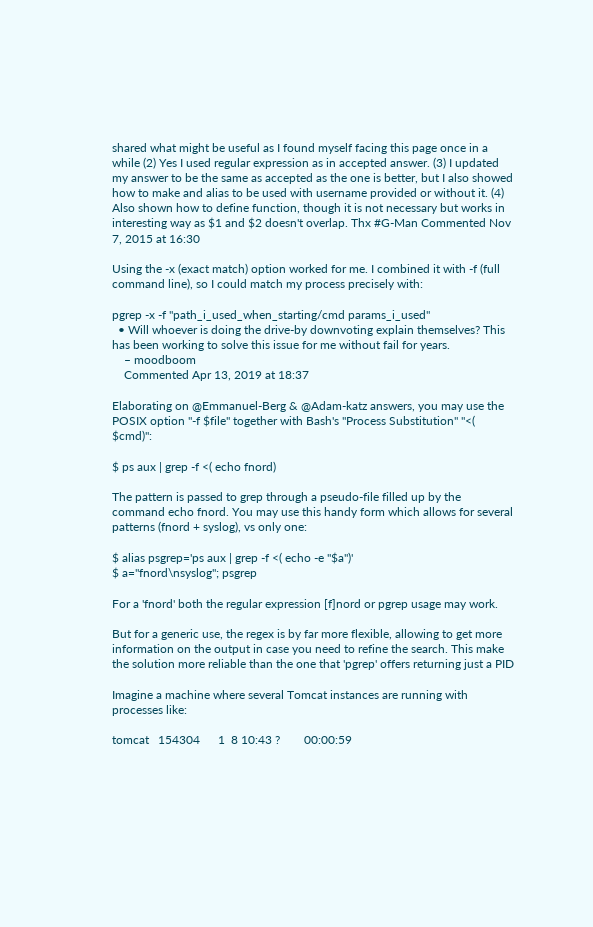shared what might be useful as I found myself facing this page once in a while (2) Yes I used regular expression as in accepted answer. (3) I updated my answer to be the same as accepted as the one is better, but I also showed how to make and alias to be used with username provided or without it. (4) Also shown how to define function, though it is not necessary but works in interesting way as $1 and $2 doesn't overlap. Thx #G-Man Commented Nov 7, 2015 at 16:30

Using the -x (exact match) option worked for me. I combined it with -f (full command line), so I could match my process precisely with:

pgrep -x -f "path_i_used_when_starting/cmd params_i_used"
  • Will whoever is doing the drive-by downvoting explain themselves? This has been working to solve this issue for me without fail for years.
    – moodboom
    Commented Apr 13, 2019 at 18:37

Elaborating on @Emmanuel-Berg & @Adam-katz answers, you may use the POSIX option "-f $file" together with Bash's "Process Substitution" "<( $cmd)":

$ ps aux | grep -f <( echo fnord)

The pattern is passed to grep through a pseudo-file filled up by the command echo fnord. You may use this handy form which allows for several patterns (fnord + syslog), vs only one:

$ alias psgrep='ps aux | grep -f <( echo -e "$a")'
$ a="fnord\nsyslog"; psgrep

For a 'fnord' both the regular expression [f]nord or pgrep usage may work.

But for a generic use, the regex is by far more flexible, allowing to get more information on the output in case you need to refine the search. This make the solution more reliable than the one that 'pgrep' offers returning just a PID

Imagine a machine where several Tomcat instances are running with processes like:

tomcat   154304      1  8 10:43 ?        00:00:59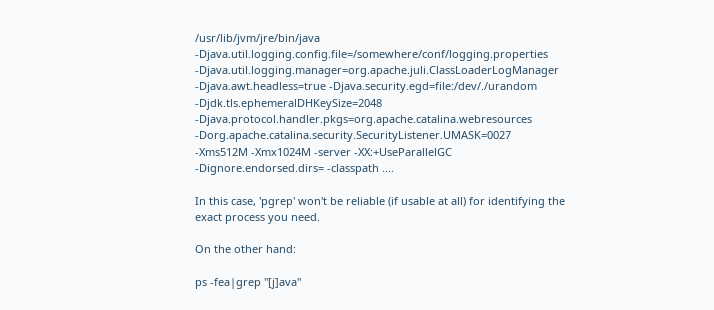/usr/lib/jvm/jre/bin/java -Djava.util.logging.config.file=/somewhere/conf/logging.properties -Djava.util.logging.manager=org.apache.juli.ClassLoaderLogManager -Djava.awt.headless=true -Djava.security.egd=file:/dev/./urandom -Djdk.tls.ephemeralDHKeySize=2048 -Djava.protocol.handler.pkgs=org.apache.catalina.webresources -Dorg.apache.catalina.security.SecurityListener.UMASK=0027 -Xms512M -Xmx1024M -server -XX:+UseParallelGC -Dignore.endorsed.dirs= -classpath ....

In this case, 'pgrep' won't be reliable (if usable at all) for identifying the exact process you need.

On the other hand:

ps -fea|grep "[j]ava"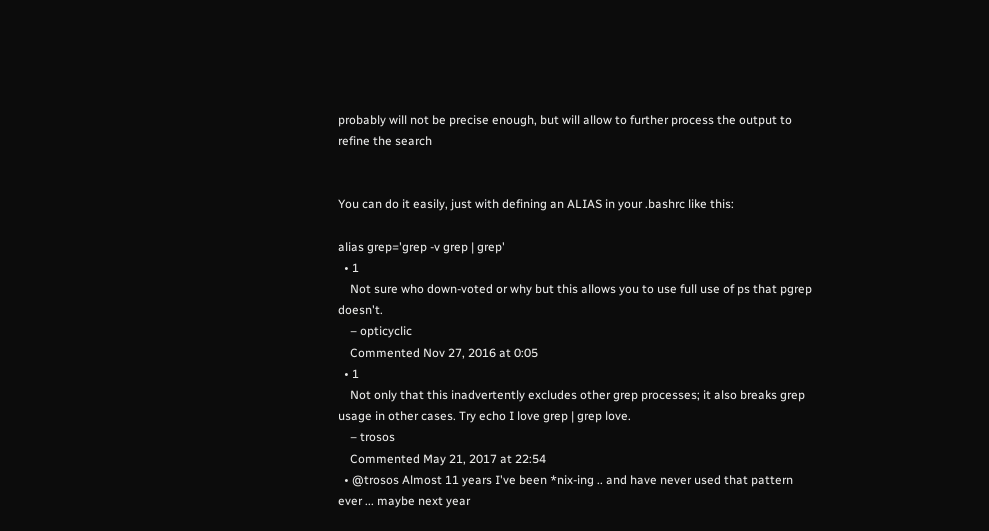probably will not be precise enough, but will allow to further process the output to refine the search


You can do it easily, just with defining an ALIAS in your .bashrc like this:

alias grep='grep -v grep | grep'
  • 1
    Not sure who down-voted or why but this allows you to use full use of ps that pgrep doesn't.
    – opticyclic
    Commented Nov 27, 2016 at 0:05
  • 1
    Not only that this inadvertently excludes other grep processes; it also breaks grep usage in other cases. Try echo I love grep | grep love.
    – trosos
    Commented May 21, 2017 at 22:54
  • @trosos Almost 11 years I've been *nix-ing .. and have never used that pattern ever ... maybe next year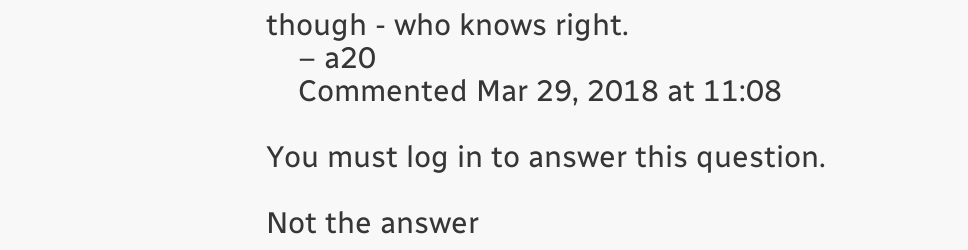though - who knows right.
    – a20
    Commented Mar 29, 2018 at 11:08

You must log in to answer this question.

Not the answer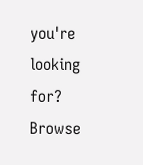you're looking for? Browse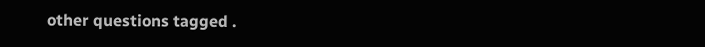other questions tagged .